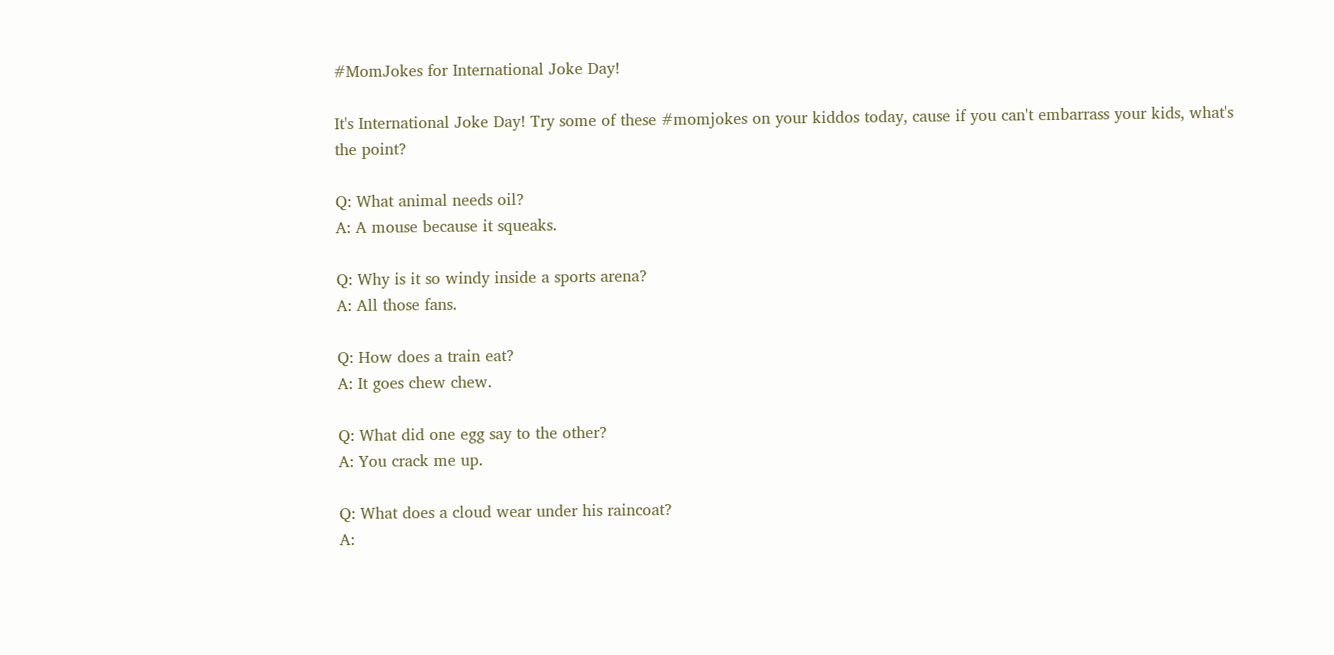#MomJokes for International Joke Day!

It's International Joke Day! Try some of these #momjokes on your kiddos today, cause if you can't embarrass your kids, what's the point?

Q: What animal needs oil?
A: A mouse because it squeaks.

Q: Why is it so windy inside a sports arena?
A: All those fans.

Q: How does a train eat?
A: It goes chew chew.

Q: What did one egg say to the other?
A: You crack me up.

Q: What does a cloud wear under his raincoat?
A: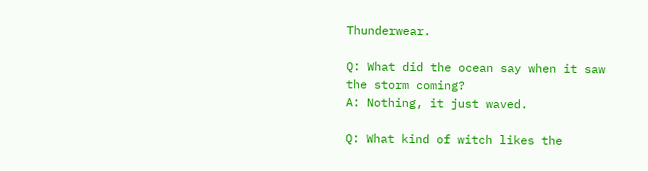Thunderwear.

Q: What did the ocean say when it saw the storm coming?
A: Nothing, it just waved.

Q: What kind of witch likes the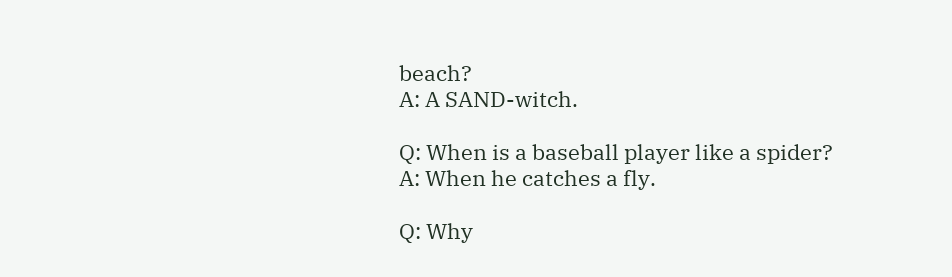beach?
A: A SAND-witch.

Q: When is a baseball player like a spider?
A: When he catches a fly.

Q: Why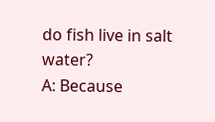do fish live in salt water?
A: Because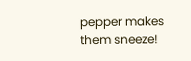pepper makes them sneeze!